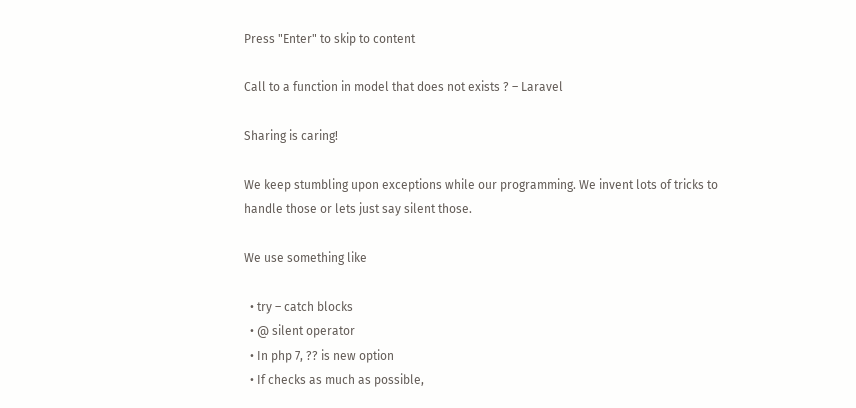Press "Enter" to skip to content

Call to a function in model that does not exists ? – Laravel

Sharing is caring!

We keep stumbling upon exceptions while our programming. We invent lots of tricks to handle those or lets just say silent those.

We use something like

  • try – catch blocks
  • @ silent operator
  • In php 7, ?? is new option
  • If checks as much as possible,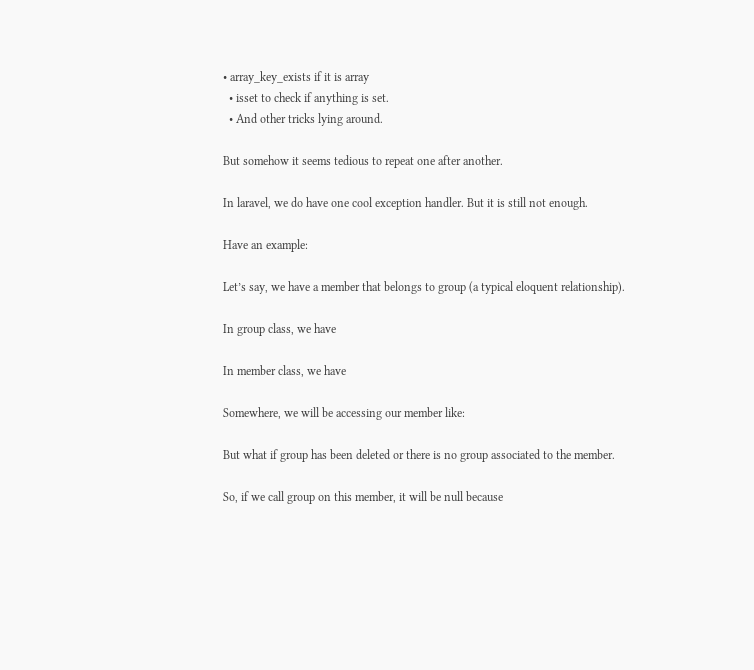• array_key_exists if it is array
  • isset to check if anything is set.
  • And other tricks lying around.

But somehow it seems tedious to repeat one after another.

In laravel, we do have one cool exception handler. But it is still not enough.

Have an example:

Let’s say, we have a member that belongs to group (a typical eloquent relationship).

In group class, we have

In member class, we have

Somewhere, we will be accessing our member like:

But what if group has been deleted or there is no group associated to the member.

So, if we call group on this member, it will be null because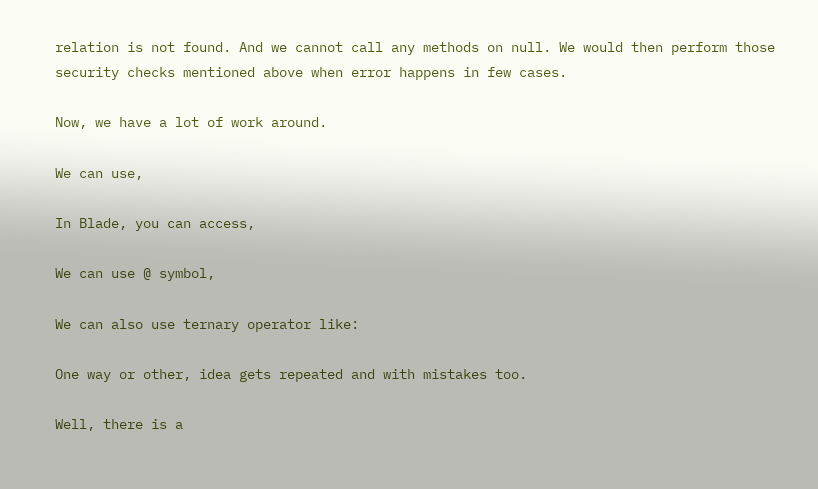relation is not found. And we cannot call any methods on null. We would then perform those security checks mentioned above when error happens in few cases.

Now, we have a lot of work around.

We can use,

In Blade, you can access,

We can use @ symbol,

We can also use ternary operator like:

One way or other, idea gets repeated and with mistakes too.

Well, there is a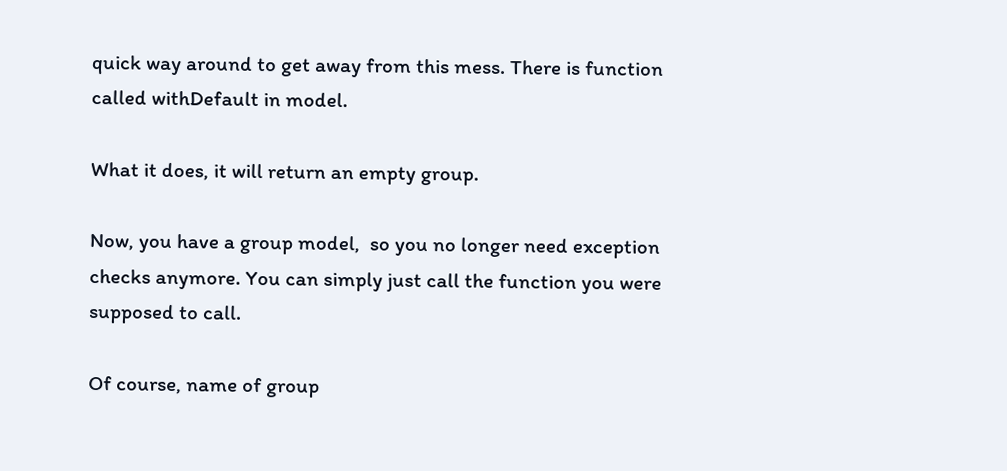quick way around to get away from this mess. There is function called withDefault in model.

What it does, it will return an empty group.

Now, you have a group model,  so you no longer need exception checks anymore. You can simply just call the function you were supposed to call.

Of course, name of group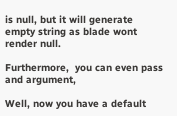is null, but it will generate empty string as blade wont render null.

Furthermore,  you can even pass and argument,

Well, now you have a default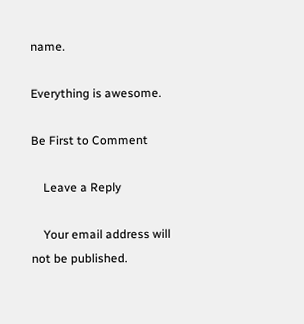name.

Everything is awesome.

Be First to Comment

    Leave a Reply

    Your email address will not be published.